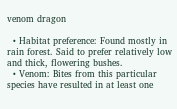venom dragon

  • Habitat preference: Found mostly in rain forest. Said to prefer relatively low and thick, flowering bushes.
  • Venom: Bites from this particular species have resulted in at least one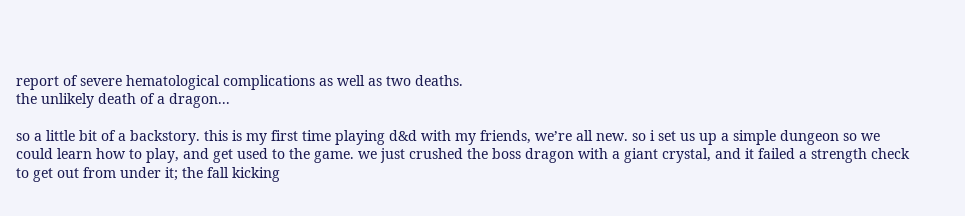report of severe hematological complications as well as two deaths.
the unlikely death of a dragon...

so a little bit of a backstory. this is my first time playing d&d with my friends, we’re all new. so i set us up a simple dungeon so we could learn how to play, and get used to the game. we just crushed the boss dragon with a giant crystal, and it failed a strength check to get out from under it; the fall kicking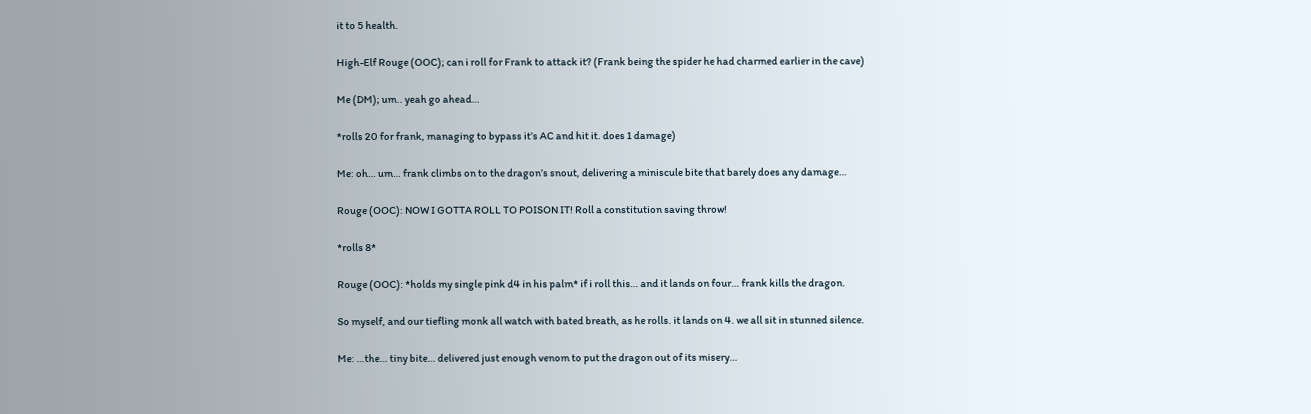it to 5 health.

High-Elf Rouge (OOC); can i roll for Frank to attack it? (Frank being the spider he had charmed earlier in the cave)

Me (DM); um.. yeah go ahead…

*rolls 20 for frank, managing to bypass it’s AC and hit it. does 1 damage)

Me: oh… um… frank climbs on to the dragon’s snout, delivering a miniscule bite that barely does any damage…

Rouge (OOC): NOW I GOTTA ROLL TO POISON IT! Roll a constitution saving throw!

*rolls 8*

Rouge (OOC): *holds my single pink d4 in his palm* if i roll this… and it lands on four… frank kills the dragon.

So myself, and our tiefling monk all watch with bated breath, as he rolls. it lands on 4. we all sit in stunned silence.

Me: …the… tiny bite… delivered just enough venom to put the dragon out of its misery…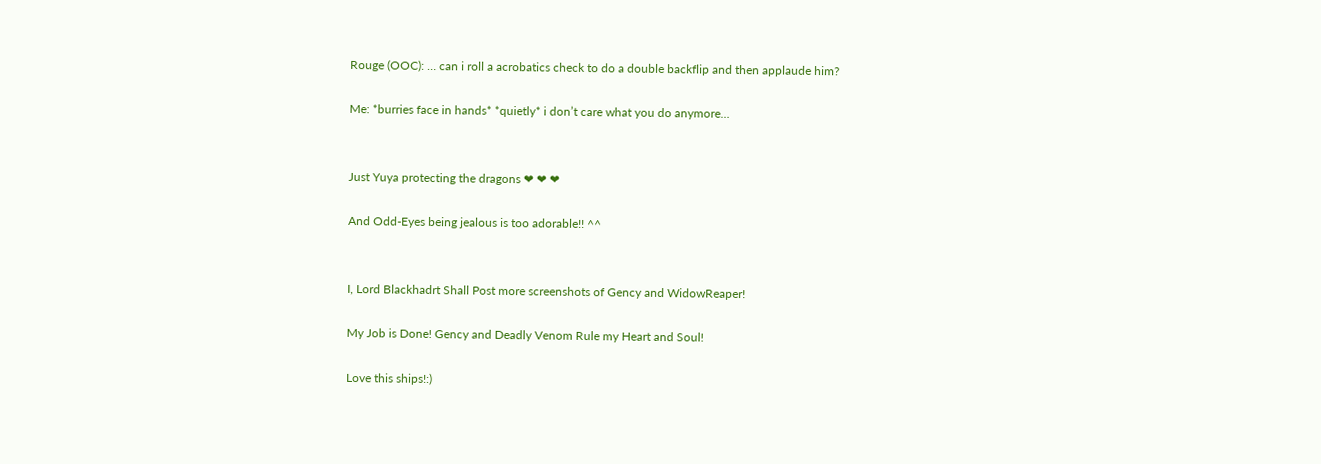Rouge (OOC): … can i roll a acrobatics check to do a double backflip and then applaude him?

Me: *burries face in hands* *quietly* i don’t care what you do anymore…


Just Yuya protecting the dragons ❤ ❤ ❤

And Odd-Eyes being jealous is too adorable!! ^^


I, Lord Blackhadrt Shall Post more screenshots of Gency and WidowReaper!

My Job is Done! Gency and Deadly Venom Rule my Heart and Soul!

Love this ships!:)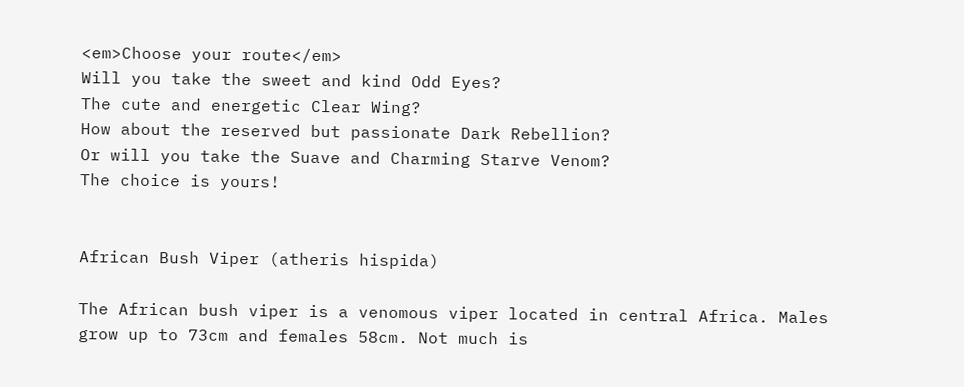<em>Choose your route</em>
Will you take the sweet and kind Odd Eyes?
The cute and energetic Clear Wing?
How about the reserved but passionate Dark Rebellion?
Or will you take the Suave and Charming Starve Venom?
The choice is yours!


African Bush Viper (atheris hispida)

The African bush viper is a venomous viper located in central Africa. Males grow up to 73cm and females 58cm. Not much is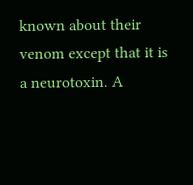known about their venom except that it is a neurotoxin. A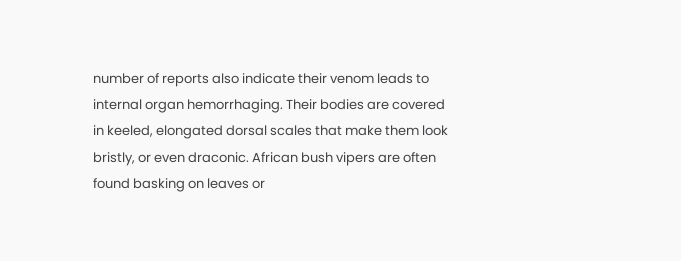number of reports also indicate their venom leads to internal organ hemorrhaging. Their bodies are covered in keeled, elongated dorsal scales that make them look bristly, or even draconic. African bush vipers are often found basking on leaves or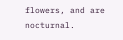flowers, and are nocturnal.